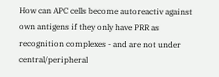How can APC cells become autoreactiv against own antigens if they only have PRR as recognition complexes - and are not under central/peripheral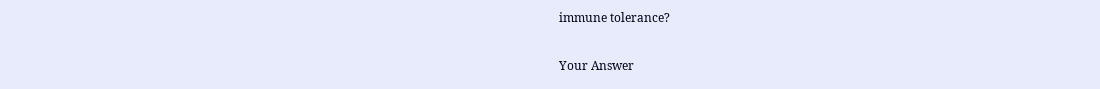immune tolerance?

Your Answer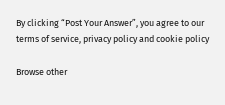By clicking “Post Your Answer”, you agree to our terms of service, privacy policy and cookie policy

Browse other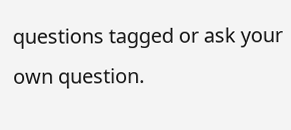questions tagged or ask your own question.